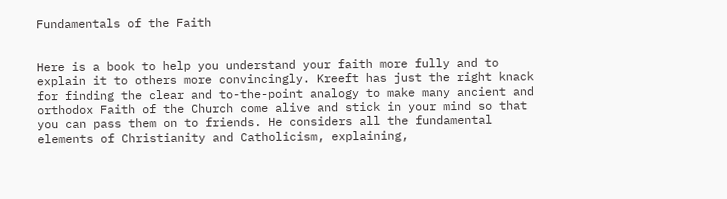Fundamentals of the Faith


Here is a book to help you understand your faith more fully and to explain it to others more convincingly. Kreeft has just the right knack for finding the clear and to-the-point analogy to make many ancient and orthodox Faith of the Church come alive and stick in your mind so that you can pass them on to friends. He considers all the fundamental elements of Christianity and Catholicism, explaining,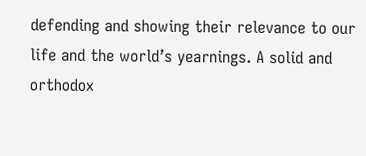defending and showing their relevance to our life and the world’s yearnings. A solid and orthodox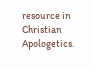resource in Christian Apologetics.